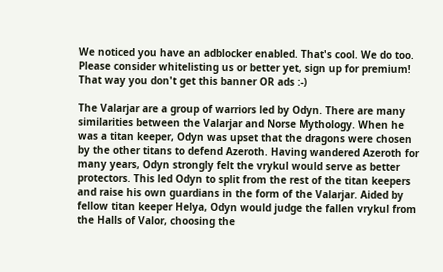We noticed you have an adblocker enabled. That's cool. We do too. Please consider whitelisting us or better yet, sign up for premium! That way you don't get this banner OR ads :-)

The Valarjar are a group of warriors led by Odyn. There are many similarities between the Valarjar and Norse Mythology. When he was a titan keeper, Odyn was upset that the dragons were chosen by the other titans to defend Azeroth. Having wandered Azeroth for many years, Odyn strongly felt the vrykul would serve as better protectors. This led Odyn to split from the rest of the titan keepers and raise his own guardians in the form of the Valarjar. Aided by fellow titan keeper Helya, Odyn would judge the fallen vrykul from the Halls of Valor, choosing the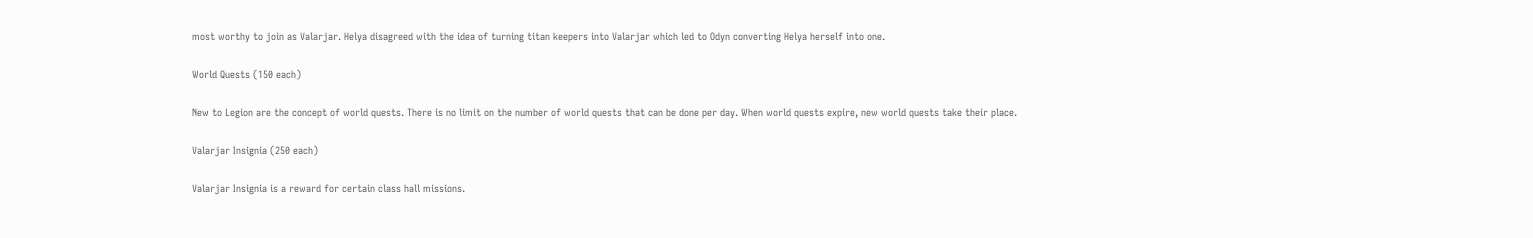most worthy to join as Valarjar. Helya disagreed with the idea of turning titan keepers into Valarjar which led to Odyn converting Helya herself into one.

World Quests (150 each)

New to Legion are the concept of world quests. There is no limit on the number of world quests that can be done per day. When world quests expire, new world quests take their place.

Valarjar Insignia (250 each)

Valarjar Insignia is a reward for certain class hall missions.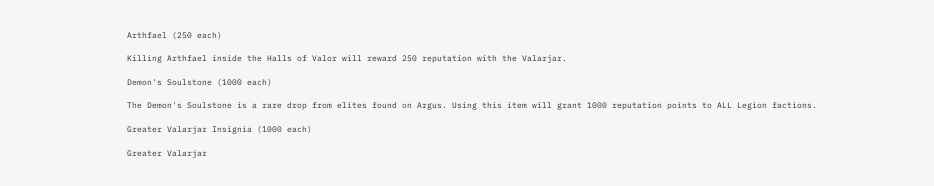Arthfael (250 each)

Killing Arthfael inside the Halls of Valor will reward 250 reputation with the Valarjar.

Demon's Soulstone (1000 each)

The Demon's Soulstone is a rare drop from elites found on Argus. Using this item will grant 1000 reputation points to ALL Legion factions.

Greater Valarjar Insignia (1000 each)

Greater Valarjar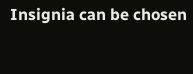Insignia can be chosen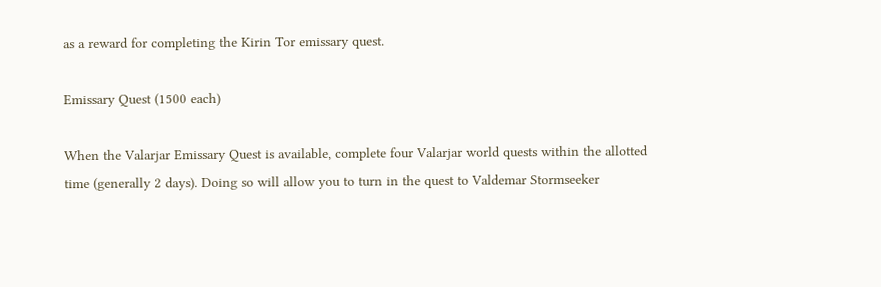as a reward for completing the Kirin Tor emissary quest.

Emissary Quest (1500 each)

When the Valarjar Emissary Quest is available, complete four Valarjar world quests within the allotted time (generally 2 days). Doing so will allow you to turn in the quest to Valdemar Stormseeker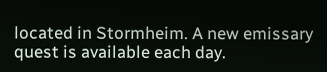located in Stormheim. A new emissary quest is available each day.